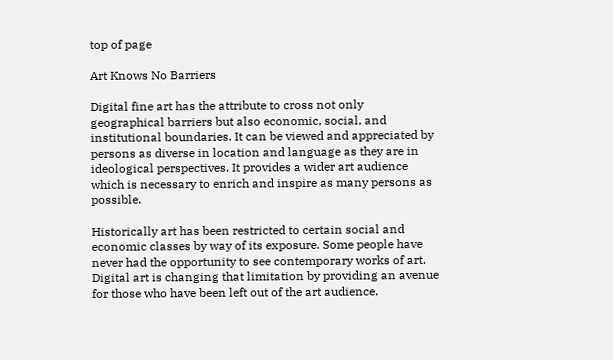top of page

Art Knows No Barriers

Digital fine art has the attribute to cross not only geographical barriers but also economic, social, and institutional boundaries. It can be viewed and appreciated by persons as diverse in location and language as they are in ideological perspectives. It provides a wider art audience which is necessary to enrich and inspire as many persons as possible.

Historically art has been restricted to certain social and economic classes by way of its exposure. Some people have never had the opportunity to see contemporary works of art. Digital art is changing that limitation by providing an avenue for those who have been left out of the art audience.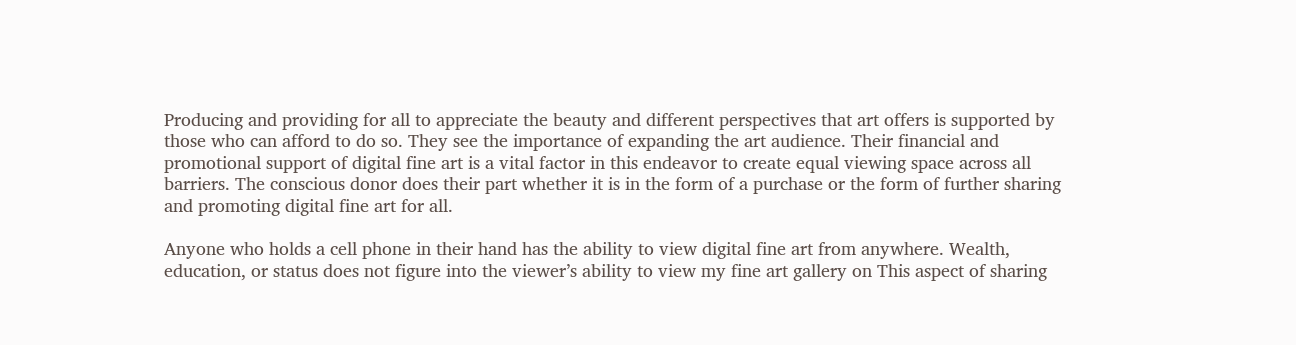Producing and providing for all to appreciate the beauty and different perspectives that art offers is supported by those who can afford to do so. They see the importance of expanding the art audience. Their financial and promotional support of digital fine art is a vital factor in this endeavor to create equal viewing space across all barriers. The conscious donor does their part whether it is in the form of a purchase or the form of further sharing and promoting digital fine art for all.

Anyone who holds a cell phone in their hand has the ability to view digital fine art from anywhere. Wealth, education, or status does not figure into the viewer’s ability to view my fine art gallery on This aspect of sharing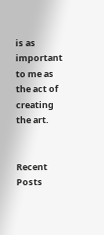is as important to me as the act of creating the art.


Recent Posts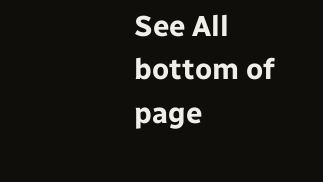See All
bottom of page